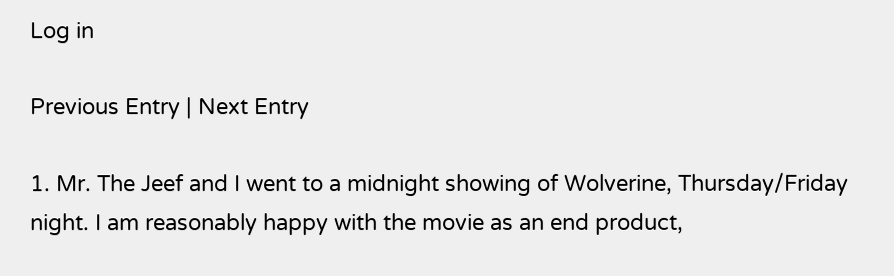Log in

Previous Entry | Next Entry

1. Mr. The Jeef and I went to a midnight showing of Wolverine, Thursday/Friday night. I am reasonably happy with the movie as an end product,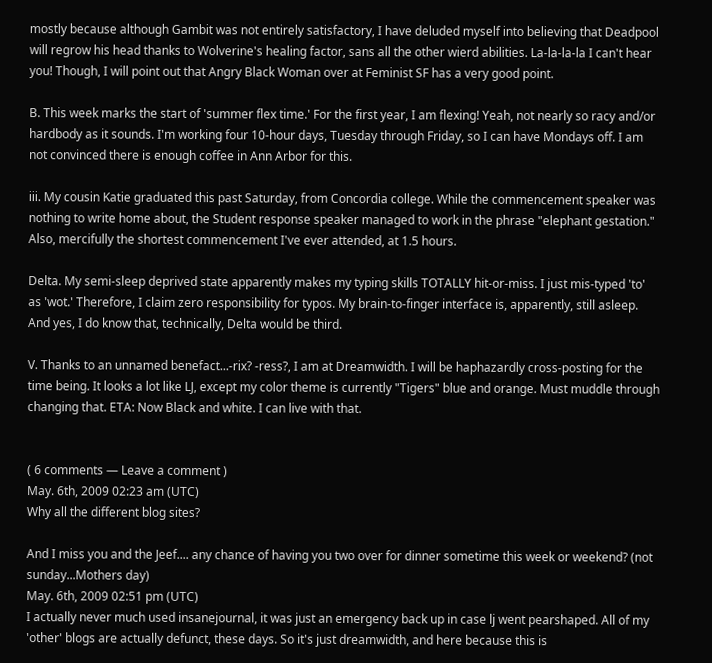mostly because although Gambit was not entirely satisfactory, I have deluded myself into believing that Deadpool will regrow his head thanks to Wolverine's healing factor, sans all the other wierd abilities. La-la-la-la I can't hear you! Though, I will point out that Angry Black Woman over at Feminist SF has a very good point.

B. This week marks the start of 'summer flex time.' For the first year, I am flexing! Yeah, not nearly so racy and/or hardbody as it sounds. I'm working four 10-hour days, Tuesday through Friday, so I can have Mondays off. I am not convinced there is enough coffee in Ann Arbor for this.

iii. My cousin Katie graduated this past Saturday, from Concordia college. While the commencement speaker was nothing to write home about, the Student response speaker managed to work in the phrase "elephant gestation." Also, mercifully the shortest commencement I've ever attended, at 1.5 hours.

Delta. My semi-sleep deprived state apparently makes my typing skills TOTALLY hit-or-miss. I just mis-typed 'to' as 'wot.' Therefore, I claim zero responsibility for typos. My brain-to-finger interface is, apparently, still asleep. And yes, I do know that, technically, Delta would be third.

V. Thanks to an unnamed benefact...-rix? -ress?, I am at Dreamwidth. I will be haphazardly cross-posting for the time being. It looks a lot like LJ, except my color theme is currently "Tigers" blue and orange. Must muddle through changing that. ETA: Now Black and white. I can live with that.


( 6 comments — Leave a comment )
May. 6th, 2009 02:23 am (UTC)
Why all the different blog sites?

And I miss you and the Jeef.... any chance of having you two over for dinner sometime this week or weekend? (not sunday...Mothers day)
May. 6th, 2009 02:51 pm (UTC)
I actually never much used insanejournal, it was just an emergency back up in case lj went pearshaped. All of my 'other' blogs are actually defunct, these days. So it's just dreamwidth, and here because this is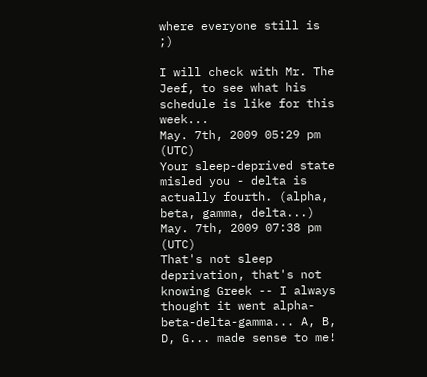where everyone still is ;)

I will check with Mr. The Jeef, to see what his schedule is like for this week...
May. 7th, 2009 05:29 pm (UTC)
Your sleep-deprived state misled you - delta is actually fourth. (alpha, beta, gamma, delta...)
May. 7th, 2009 07:38 pm (UTC)
That's not sleep deprivation, that's not knowing Greek -- I always thought it went alpha-beta-delta-gamma... A, B, D, G... made sense to me!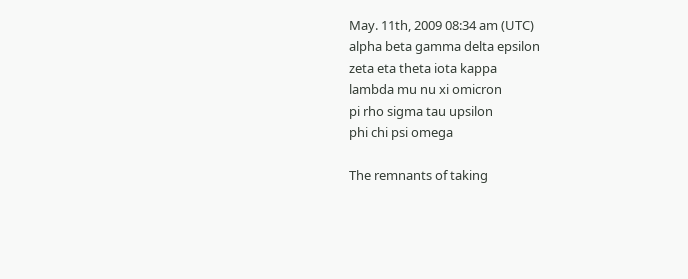May. 11th, 2009 08:34 am (UTC)
alpha beta gamma delta epsilon
zeta eta theta iota kappa
lambda mu nu xi omicron
pi rho sigma tau upsilon
phi chi psi omega

The remnants of taking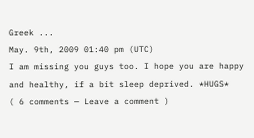Greek ...
May. 9th, 2009 01:40 pm (UTC)
I am missing you guys too. I hope you are happy and healthy, if a bit sleep deprived. *HUGS*
( 6 comments — Leave a comment )